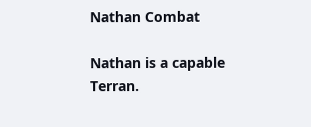Nathan Combat

Nathan is a capable Terran.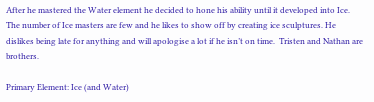After he mastered the Water element he decided to hone his ability until it developed into Ice. The number of Ice masters are few and he likes to show off by creating ice sculptures. He dislikes being late for anything and will apologise a lot if he isn’t on time.  Tristen and Nathan are brothers.

Primary Element: Ice (and Water)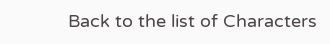Back to the list of Characters